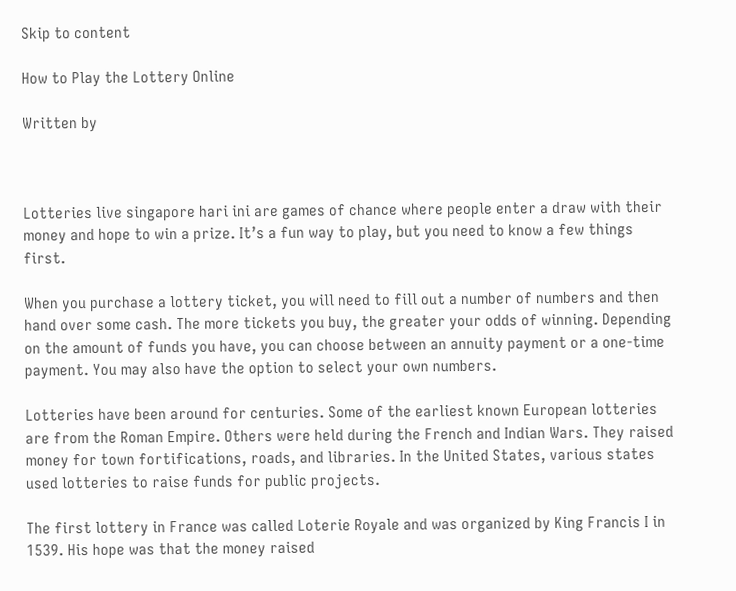Skip to content

How to Play the Lottery Online

Written by



Lotteries live singapore hari ini are games of chance where people enter a draw with their money and hope to win a prize. It’s a fun way to play, but you need to know a few things first.

When you purchase a lottery ticket, you will need to fill out a number of numbers and then hand over some cash. The more tickets you buy, the greater your odds of winning. Depending on the amount of funds you have, you can choose between an annuity payment or a one-time payment. You may also have the option to select your own numbers.

Lotteries have been around for centuries. Some of the earliest known European lotteries are from the Roman Empire. Others were held during the French and Indian Wars. They raised money for town fortifications, roads, and libraries. In the United States, various states used lotteries to raise funds for public projects.

The first lottery in France was called Loterie Royale and was organized by King Francis I in 1539. His hope was that the money raised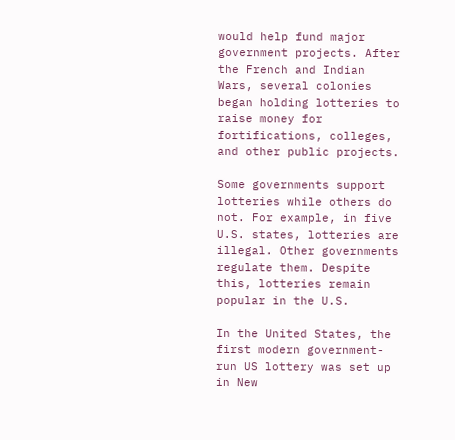would help fund major government projects. After the French and Indian Wars, several colonies began holding lotteries to raise money for fortifications, colleges, and other public projects.

Some governments support lotteries while others do not. For example, in five U.S. states, lotteries are illegal. Other governments regulate them. Despite this, lotteries remain popular in the U.S.

In the United States, the first modern government-run US lottery was set up in New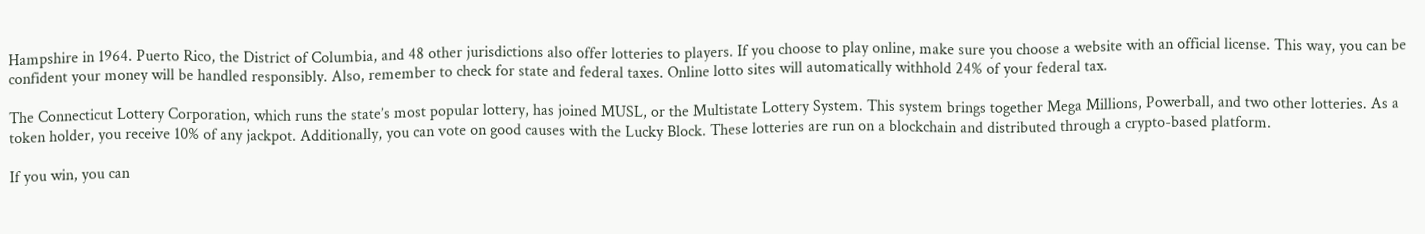Hampshire in 1964. Puerto Rico, the District of Columbia, and 48 other jurisdictions also offer lotteries to players. If you choose to play online, make sure you choose a website with an official license. This way, you can be confident your money will be handled responsibly. Also, remember to check for state and federal taxes. Online lotto sites will automatically withhold 24% of your federal tax.

The Connecticut Lottery Corporation, which runs the state’s most popular lottery, has joined MUSL, or the Multistate Lottery System. This system brings together Mega Millions, Powerball, and two other lotteries. As a token holder, you receive 10% of any jackpot. Additionally, you can vote on good causes with the Lucky Block. These lotteries are run on a blockchain and distributed through a crypto-based platform.

If you win, you can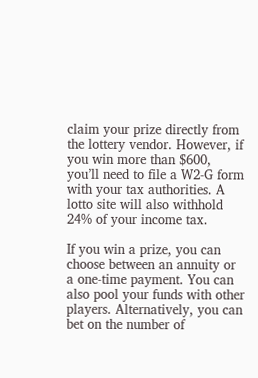claim your prize directly from the lottery vendor. However, if you win more than $600, you’ll need to file a W2-G form with your tax authorities. A lotto site will also withhold 24% of your income tax.

If you win a prize, you can choose between an annuity or a one-time payment. You can also pool your funds with other players. Alternatively, you can bet on the number of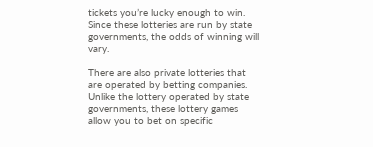tickets you’re lucky enough to win. Since these lotteries are run by state governments, the odds of winning will vary.

There are also private lotteries that are operated by betting companies. Unlike the lottery operated by state governments, these lottery games allow you to bet on specific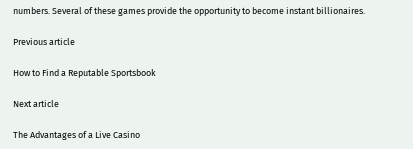numbers. Several of these games provide the opportunity to become instant billionaires.

Previous article

How to Find a Reputable Sportsbook

Next article

The Advantages of a Live Casino